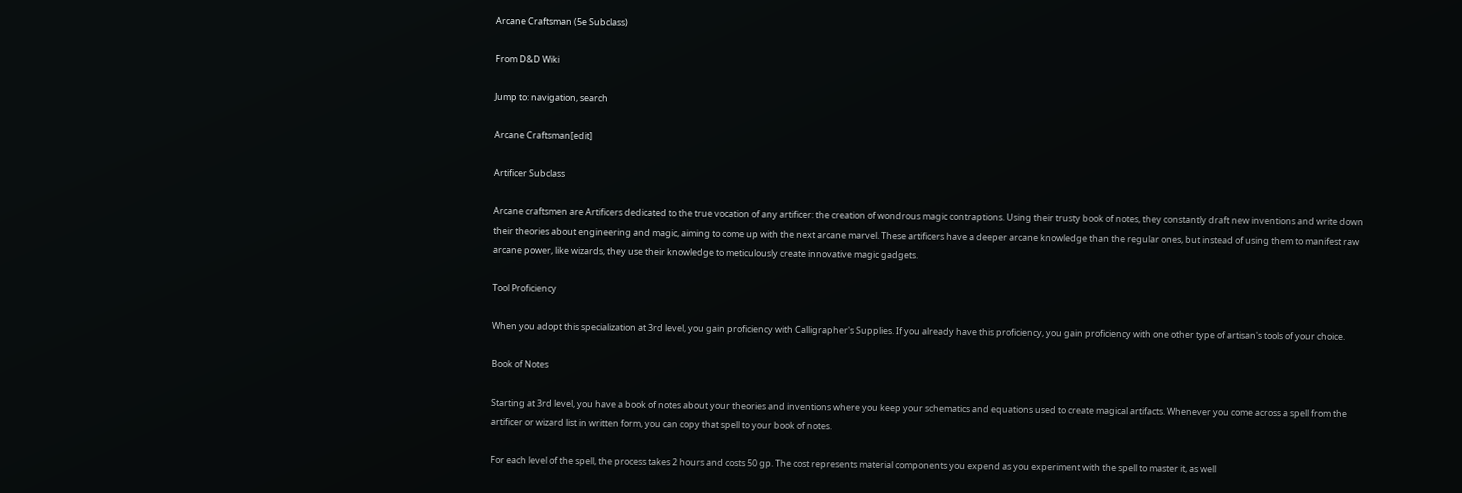Arcane Craftsman (5e Subclass)

From D&D Wiki

Jump to: navigation, search

Arcane Craftsman[edit]

Artificer Subclass

Arcane craftsmen are Artificers dedicated to the true vocation of any artificer: the creation of wondrous magic contraptions. Using their trusty book of notes, they constantly draft new inventions and write down their theories about engineering and magic, aiming to come up with the next arcane marvel. These artificers have a deeper arcane knowledge than the regular ones, but instead of using them to manifest raw arcane power, like wizards, they use their knowledge to meticulously create innovative magic gadgets.

Tool Proficiency

When you adopt this specialization at 3rd level, you gain proficiency with Calligrapher's Supplies. If you already have this proficiency, you gain proficiency with one other type of artisan's tools of your choice.

Book of Notes

Starting at 3rd level, you have a book of notes about your theories and inventions where you keep your schematics and equations used to create magical artifacts. Whenever you come across a spell from the artificer or wizard list in written form, you can copy that spell to your book of notes.

For each level of the spell, the process takes 2 hours and costs 50 gp. The cost represents material components you expend as you experiment with the spell to master it, as well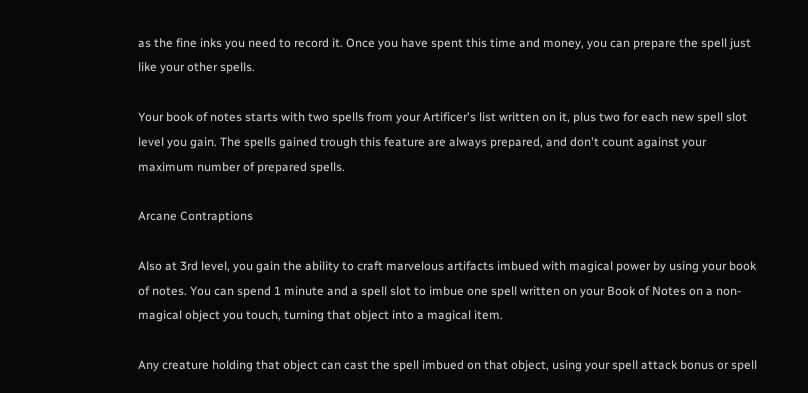as the fine inks you need to record it. Once you have spent this time and money, you can prepare the spell just like your other spells.

Your book of notes starts with two spells from your Artificer's list written on it, plus two for each new spell slot level you gain. The spells gained trough this feature are always prepared, and don't count against your maximum number of prepared spells.

Arcane Contraptions

Also at 3rd level, you gain the ability to craft marvelous artifacts imbued with magical power by using your book of notes. You can spend 1 minute and a spell slot to imbue one spell written on your Book of Notes on a non-magical object you touch, turning that object into a magical item.

Any creature holding that object can cast the spell imbued on that object, using your spell attack bonus or spell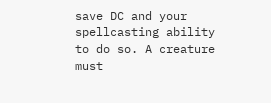save DC and your spellcasting ability to do so. A creature must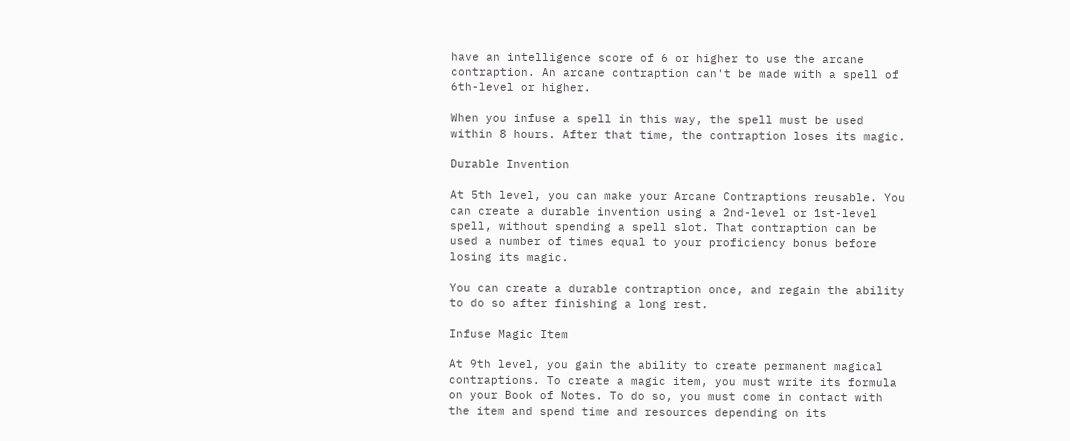have an intelligence score of 6 or higher to use the arcane contraption. An arcane contraption can't be made with a spell of 6th-level or higher.

When you infuse a spell in this way, the spell must be used within 8 hours. After that time, the contraption loses its magic.

Durable Invention

At 5th level, you can make your Arcane Contraptions reusable. You can create a durable invention using a 2nd-level or 1st-level spell, without spending a spell slot. That contraption can be used a number of times equal to your proficiency bonus before losing its magic.

You can create a durable contraption once, and regain the ability to do so after finishing a long rest.

Infuse Magic Item

At 9th level, you gain the ability to create permanent magical contraptions. To create a magic item, you must write its formula on your Book of Notes. To do so, you must come in contact with the item and spend time and resources depending on its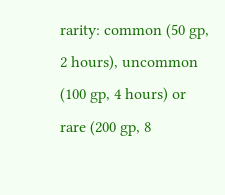rarity: common (50 gp, 2 hours), uncommon (100 gp, 4 hours) or rare (200 gp, 8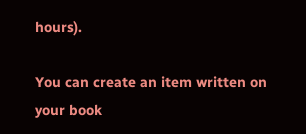hours).

You can create an item written on your book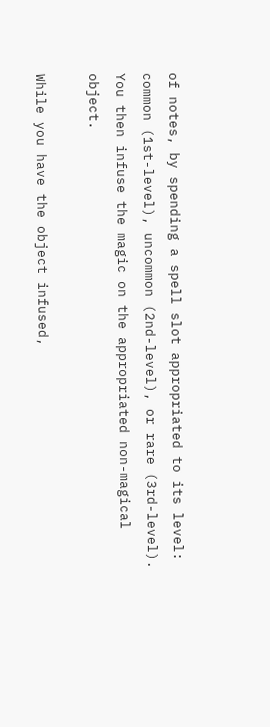of notes, by spending a spell slot appropriated to its level: common (1st-level), uncommon (2nd-level), or rare (3rd-level). You then infuse the magic on the appropriated non-magical object.

While you have the object infused,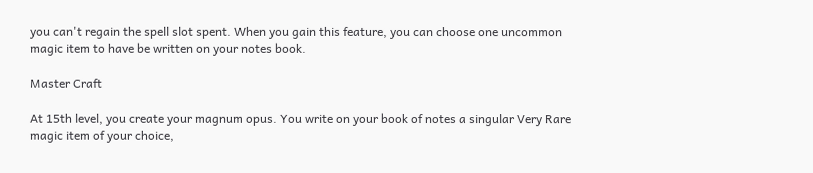you can't regain the spell slot spent. When you gain this feature, you can choose one uncommon magic item to have be written on your notes book.

Master Craft

At 15th level, you create your magnum opus. You write on your book of notes a singular Very Rare magic item of your choice,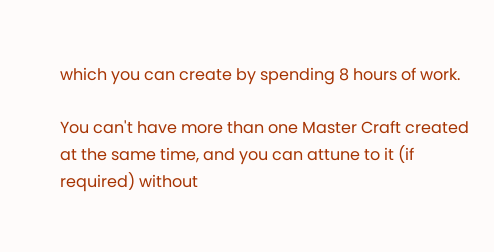which you can create by spending 8 hours of work.

You can't have more than one Master Craft created at the same time, and you can attune to it (if required) without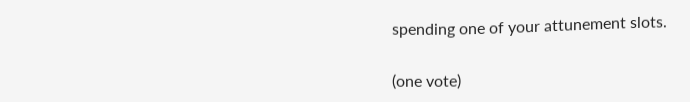spending one of your attunement slots.

(one vote)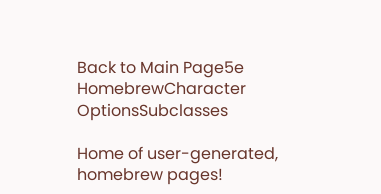Back to Main Page5e HomebrewCharacter OptionsSubclasses

Home of user-generated,
homebrew pages!